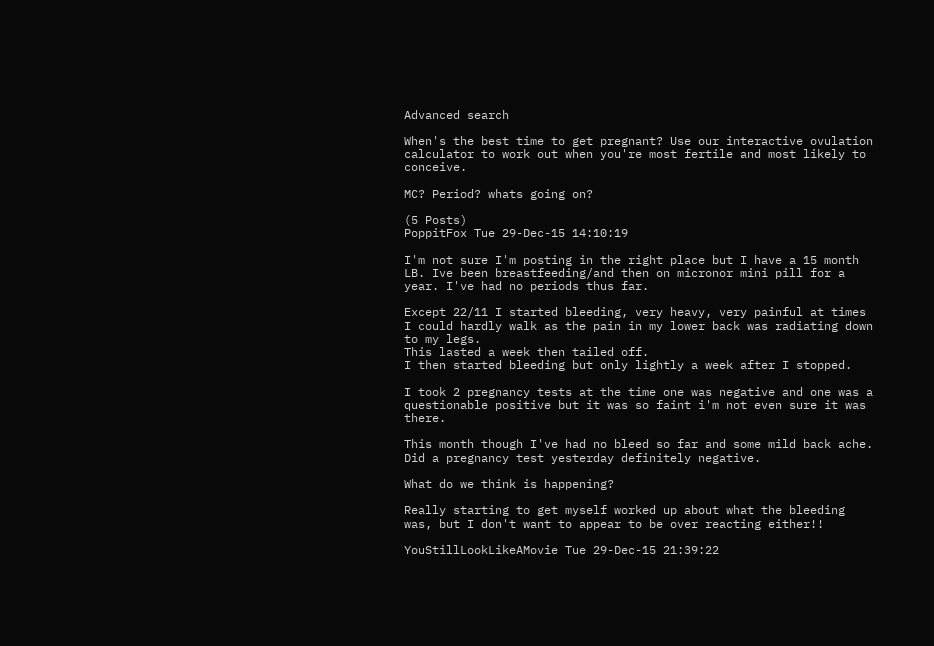Advanced search

When's the best time to get pregnant? Use our interactive ovulation calculator to work out when you're most fertile and most likely to conceive.

MC? Period? whats going on?

(5 Posts)
PoppitFox Tue 29-Dec-15 14:10:19

I'm not sure I'm posting in the right place but I have a 15 month LB. Ive been breastfeeding/and then on micronor mini pill for a year. I've had no periods thus far.

Except 22/11 I started bleeding, very heavy, very painful at times I could hardly walk as the pain in my lower back was radiating down to my legs.
This lasted a week then tailed off.
I then started bleeding but only lightly a week after I stopped.

I took 2 pregnancy tests at the time one was negative and one was a questionable positive but it was so faint i'm not even sure it was there.

This month though I've had no bleed so far and some mild back ache.
Did a pregnancy test yesterday definitely negative.

What do we think is happening?

Really starting to get myself worked up about what the bleeding was, but I don't want to appear to be over reacting either!!

YouStillLookLikeAMovie Tue 29-Dec-15 21:39:22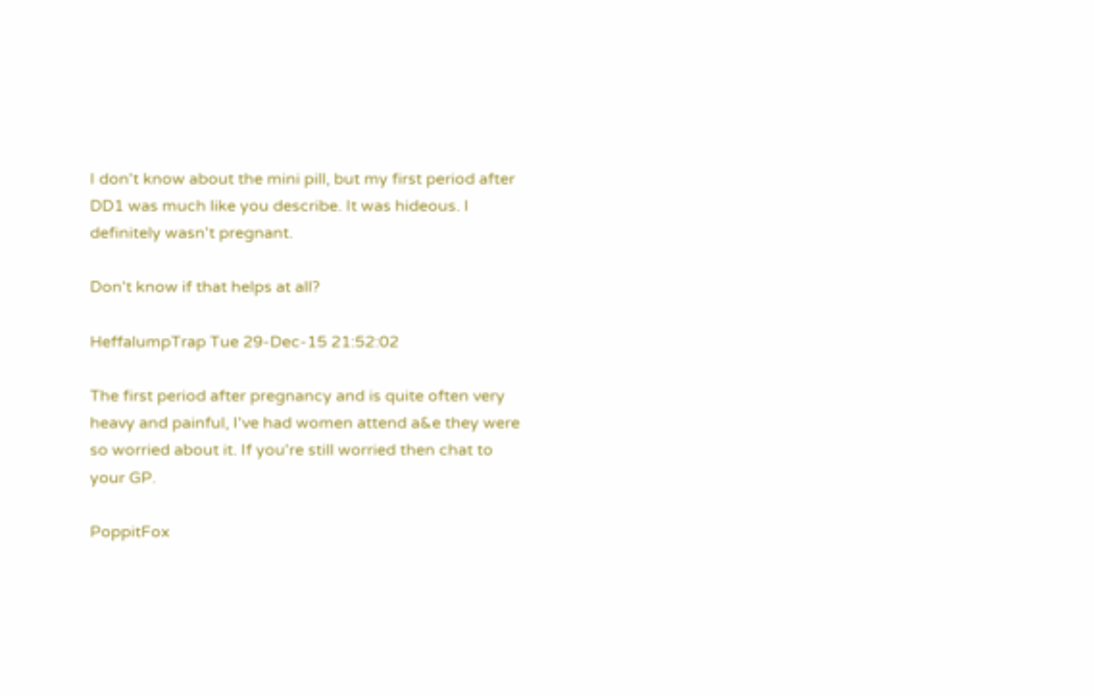I don't know about the mini pill, but my first period after DD1 was much like you describe. It was hideous. I definitely wasn't pregnant.

Don't know if that helps at all?

HeffalumpTrap Tue 29-Dec-15 21:52:02

The first period after pregnancy and is quite often very heavy and painful, I've had women attend a&e they were so worried about it. If you're still worried then chat to your GP.

PoppitFox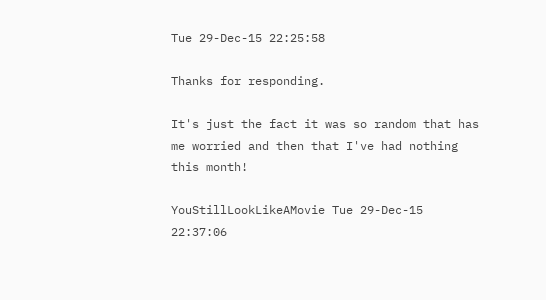Tue 29-Dec-15 22:25:58

Thanks for responding.

It's just the fact it was so random that has me worried and then that I've had nothing this month!

YouStillLookLikeAMovie Tue 29-Dec-15 22:37:06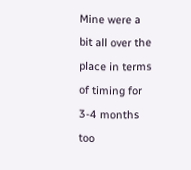Mine were a bit all over the place in terms of timing for 3-4 months too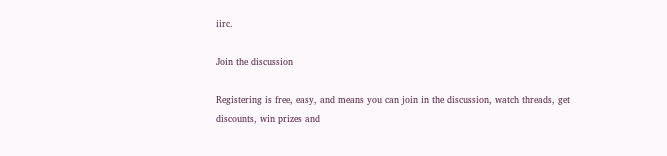iirc.

Join the discussion

Registering is free, easy, and means you can join in the discussion, watch threads, get discounts, win prizes and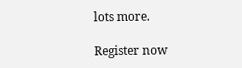lots more.

Register now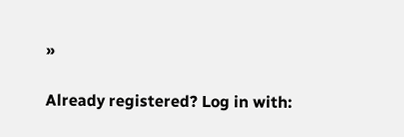»

Already registered? Log in with: